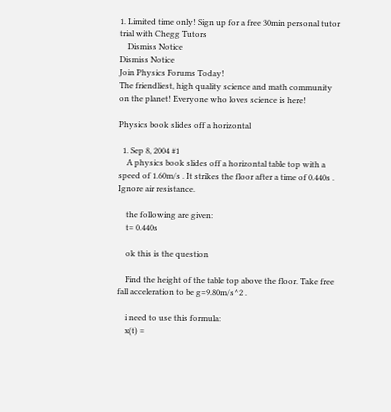1. Limited time only! Sign up for a free 30min personal tutor trial with Chegg Tutors
    Dismiss Notice
Dismiss Notice
Join Physics Forums Today!
The friendliest, high quality science and math community on the planet! Everyone who loves science is here!

Physics book slides off a horizontal

  1. Sep 8, 2004 #1
    A physics book slides off a horizontal table top with a speed of 1.60m/s . It strikes the floor after a time of 0.440s . Ignore air resistance.

    the following are given:
    t= 0.440s

    ok this is the question

    Find the height of the table top above the floor. Take free fall acceleration to be g=9.80m/s^2 .

    i need to use this formula:
    x(t) =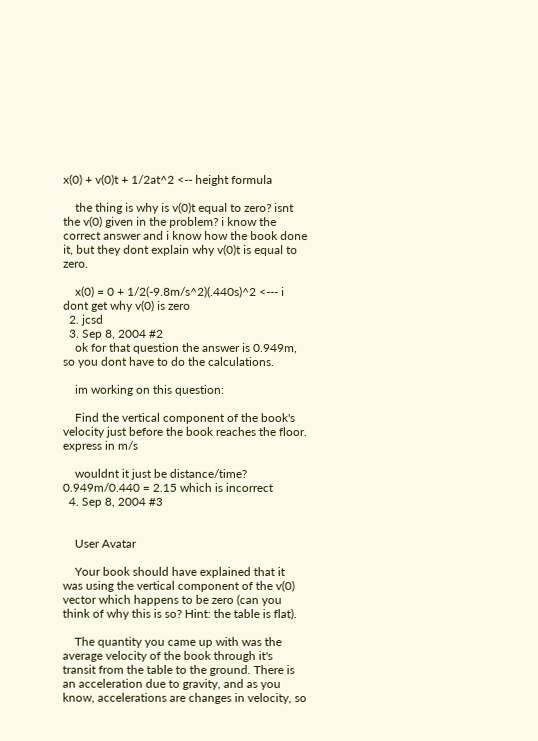x(0) + v(0)t + 1/2at^2 <-- height formula

    the thing is why is v(0)t equal to zero? isnt the v(0) given in the problem? i know the correct answer and i know how the book done it, but they dont explain why v(0)t is equal to zero.

    x(0) = 0 + 1/2(-9.8m/s^2)(.440s)^2 <--- i dont get why v(0) is zero
  2. jcsd
  3. Sep 8, 2004 #2
    ok for that question the answer is 0.949m, so you dont have to do the calculations.

    im working on this question:

    Find the vertical component of the book's velocity just before the book reaches the floor. express in m/s

    wouldnt it just be distance/time? 0.949m/0.440 = 2.15 which is incorrect
  4. Sep 8, 2004 #3


    User Avatar

    Your book should have explained that it was using the vertical component of the v(0) vector which happens to be zero (can you think of why this is so? Hint: the table is flat).

    The quantity you came up with was the average velocity of the book through it's transit from the table to the ground. There is an acceleration due to gravity, and as you know, accelerations are changes in velocity, so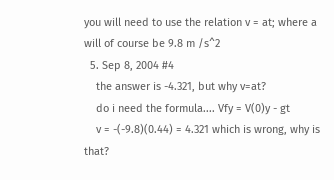you will need to use the relation v = at; where a will of course be 9.8 m /s^2
  5. Sep 8, 2004 #4
    the answer is -4.321, but why v=at?
    do i need the formula.... Vfy = V(0)y - gt
    v = -(-9.8)(0.44) = 4.321 which is wrong, why is that?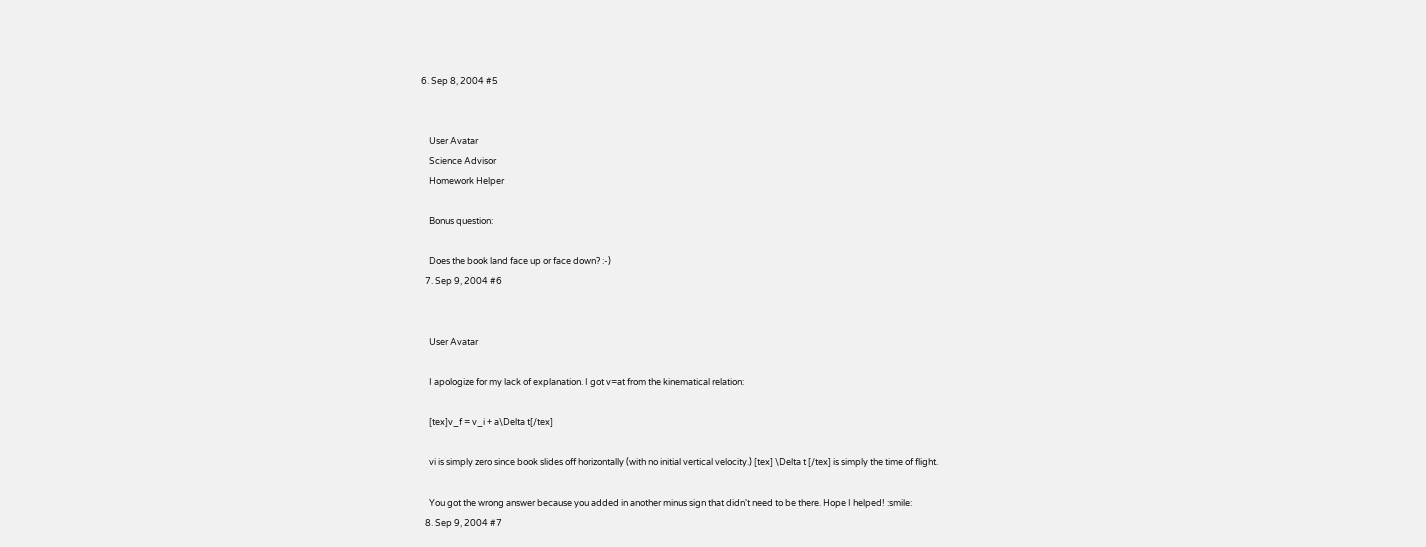6. Sep 8, 2004 #5


    User Avatar
    Science Advisor
    Homework Helper

    Bonus question:

    Does the book land face up or face down? :-)
  7. Sep 9, 2004 #6


    User Avatar

    I apologize for my lack of explanation. I got v=at from the kinematical relation:

    [tex]v_f = v_i + a\Delta t[/tex]

    vi is simply zero since book slides off horizontally (with no initial vertical velocity.) [tex] \Delta t [/tex] is simply the time of flight.

    You got the wrong answer because you added in another minus sign that didn't need to be there. Hope I helped! :smile:
  8. Sep 9, 2004 #7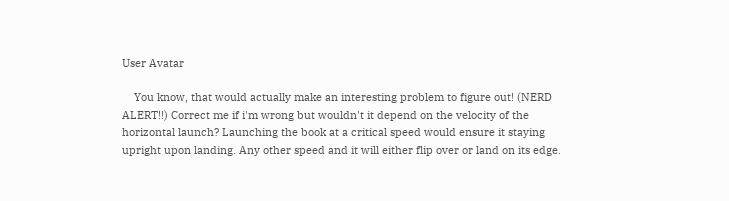User Avatar

    You know, that would actually make an interesting problem to figure out! (NERD ALERT!!) Correct me if i'm wrong but wouldn't it depend on the velocity of the horizontal launch? Launching the book at a critical speed would ensure it staying upright upon landing. Any other speed and it will either flip over or land on its edge.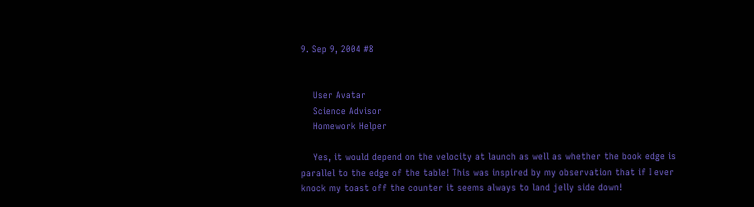9. Sep 9, 2004 #8


    User Avatar
    Science Advisor
    Homework Helper

    Yes, it would depend on the velocity at launch as well as whether the book edge is parallel to the edge of the table! This was inspired by my observation that if I ever knock my toast off the counter it seems always to land jelly side down!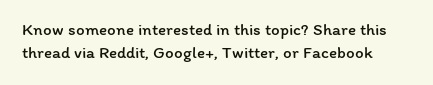Know someone interested in this topic? Share this thread via Reddit, Google+, Twitter, or Facebook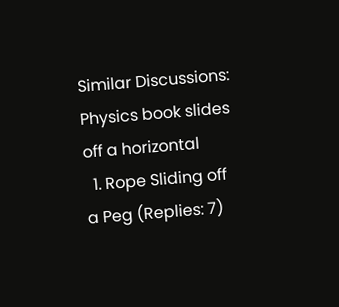Similar Discussions: Physics book slides off a horizontal
  1. Rope Sliding off a Peg (Replies: 7)